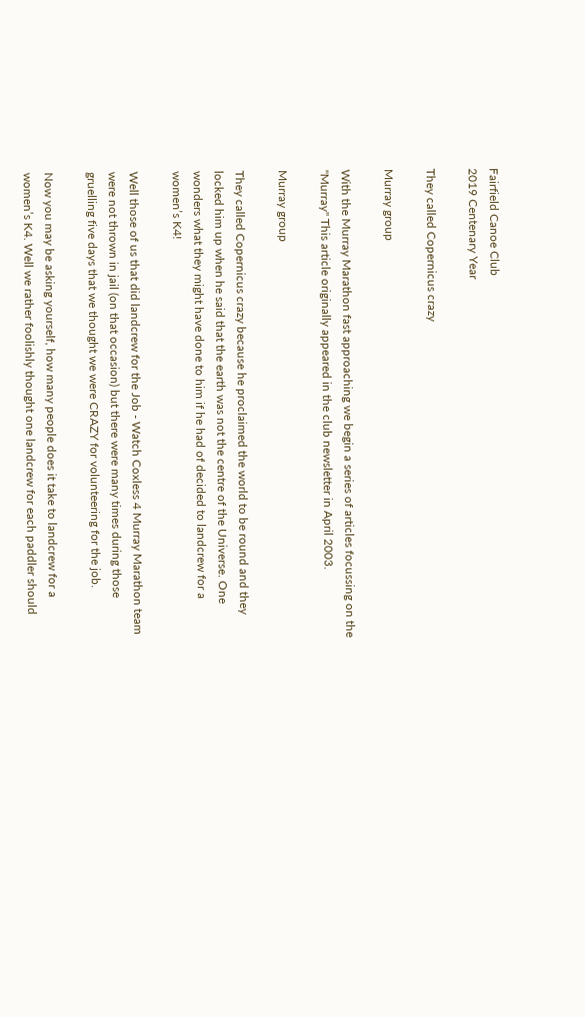Fairfield Canoe Club
2019 Centenary Year

They called Copernicus crazy

Murray group

With the Murray Marathon fast approaching we begin a series of articles focussing on the "Murray" This article originally appeared in the club newsletter in April 2003.

Murray group

They called Copernicus crazy because he proclaimed the world to be round and they locked him up when he said that the earth was not the centre of the Universe. One wonders what they might have done to him if he had of decided to landcrew for a women’s K4!

Well those of us that did landcrew for the Job - Watch Coxless 4 Murray Marathon team were not thrown in jail (on that occasion) but there were many times during those gruelling five days that we thought we were CRAZY for volunteering for the job.

Now you may be asking yourself, how many people does it take to landcrew for a women’s K4. Well we rather foolishly thought one landcrew for each paddler should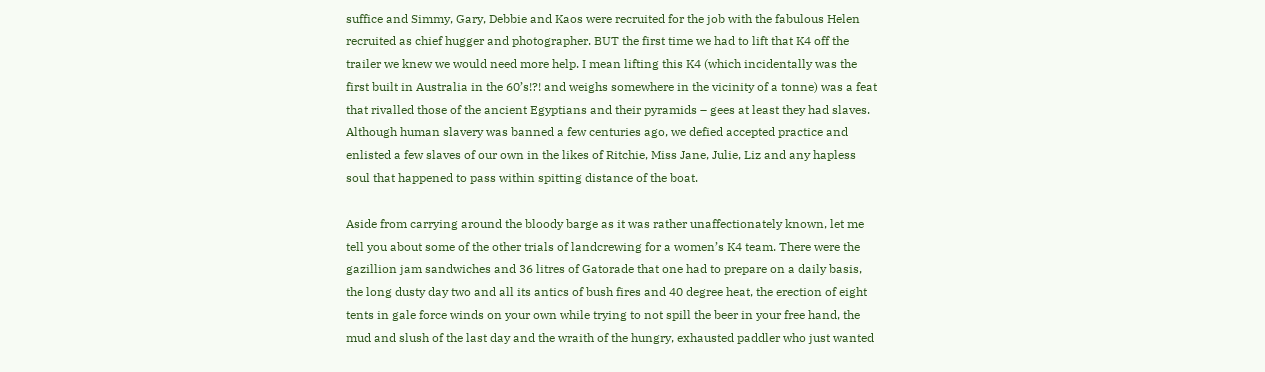suffice and Simmy, Gary, Debbie and Kaos were recruited for the job with the fabulous Helen recruited as chief hugger and photographer. BUT the first time we had to lift that K4 off the trailer we knew we would need more help. I mean lifting this K4 (which incidentally was the first built in Australia in the 60’s!?! and weighs somewhere in the vicinity of a tonne) was a feat that rivalled those of the ancient Egyptians and their pyramids – gees at least they had slaves. Although human slavery was banned a few centuries ago, we defied accepted practice and enlisted a few slaves of our own in the likes of Ritchie, Miss Jane, Julie, Liz and any hapless soul that happened to pass within spitting distance of the boat.

Aside from carrying around the bloody barge as it was rather unaffectionately known, let me tell you about some of the other trials of landcrewing for a women’s K4 team. There were the gazillion jam sandwiches and 36 litres of Gatorade that one had to prepare on a daily basis, the long dusty day two and all its antics of bush fires and 40 degree heat, the erection of eight tents in gale force winds on your own while trying to not spill the beer in your free hand, the mud and slush of the last day and the wraith of the hungry, exhausted paddler who just wanted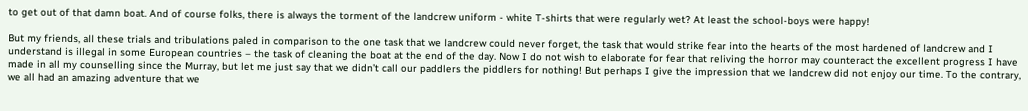to get out of that damn boat. And of course folks, there is always the torment of the landcrew uniform - white T-shirts that were regularly wet? At least the school-boys were happy!

But my friends, all these trials and tribulations paled in comparison to the one task that we landcrew could never forget, the task that would strike fear into the hearts of the most hardened of landcrew and I understand is illegal in some European countries – the task of cleaning the boat at the end of the day. Now I do not wish to elaborate for fear that reliving the horror may counteract the excellent progress I have made in all my counselling since the Murray, but let me just say that we didn’t call our paddlers the piddlers for nothing! But perhaps I give the impression that we landcrew did not enjoy our time. To the contrary, we all had an amazing adventure that we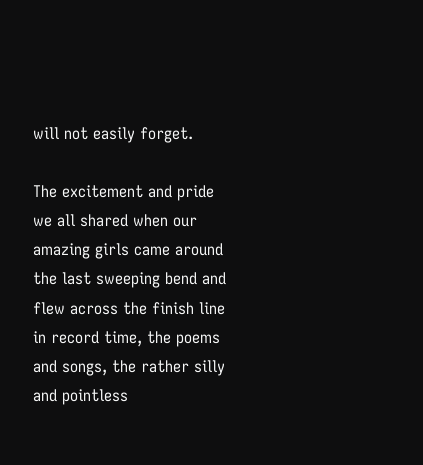will not easily forget.

The excitement and pride we all shared when our amazing girls came around the last sweeping bend and flew across the finish line in record time, the poems and songs, the rather silly and pointless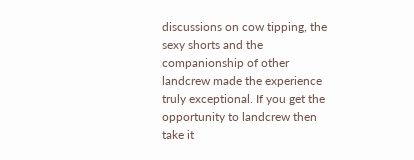discussions on cow tipping, the sexy shorts and the companionship of other landcrew made the experience truly exceptional. If you get the opportunity to landcrew then take it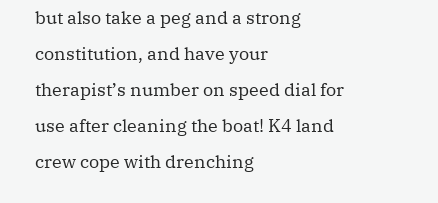but also take a peg and a strong constitution, and have your therapist’s number on speed dial for use after cleaning the boat! K4 land crew cope with drenching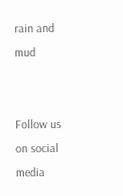rain and mud


Follow us on social media